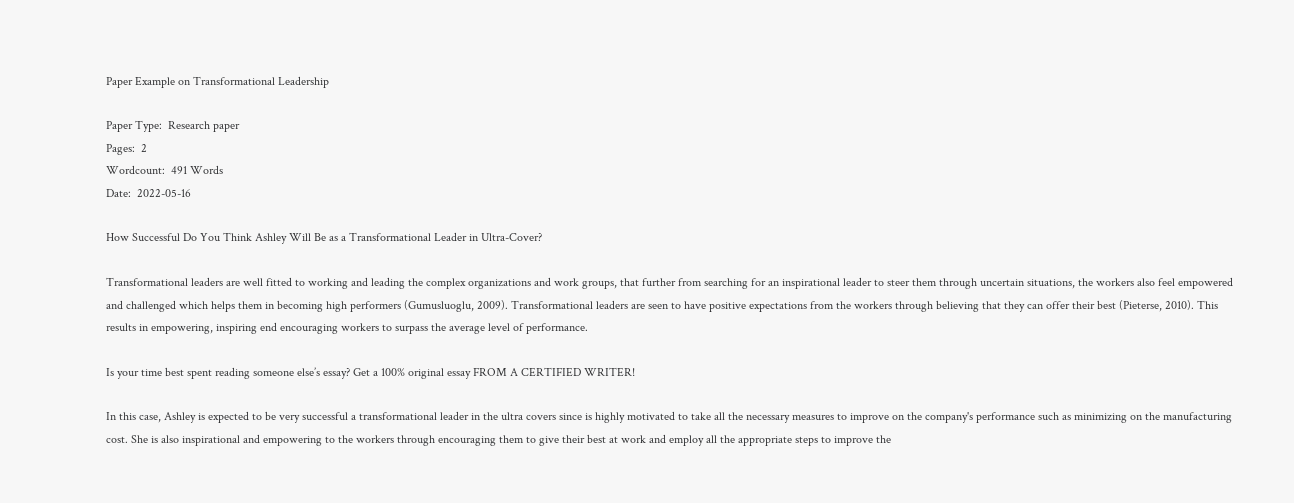Paper Example on Transformational Leadership

Paper Type:  Research paper
Pages:  2
Wordcount:  491 Words
Date:  2022-05-16

How Successful Do You Think Ashley Will Be as a Transformational Leader in Ultra-Cover?

Transformational leaders are well fitted to working and leading the complex organizations and work groups, that further from searching for an inspirational leader to steer them through uncertain situations, the workers also feel empowered and challenged which helps them in becoming high performers (Gumusluoglu, 2009). Transformational leaders are seen to have positive expectations from the workers through believing that they can offer their best (Pieterse, 2010). This results in empowering, inspiring end encouraging workers to surpass the average level of performance.

Is your time best spent reading someone else’s essay? Get a 100% original essay FROM A CERTIFIED WRITER!

In this case, Ashley is expected to be very successful a transformational leader in the ultra covers since is highly motivated to take all the necessary measures to improve on the company's performance such as minimizing on the manufacturing cost. She is also inspirational and empowering to the workers through encouraging them to give their best at work and employ all the appropriate steps to improve the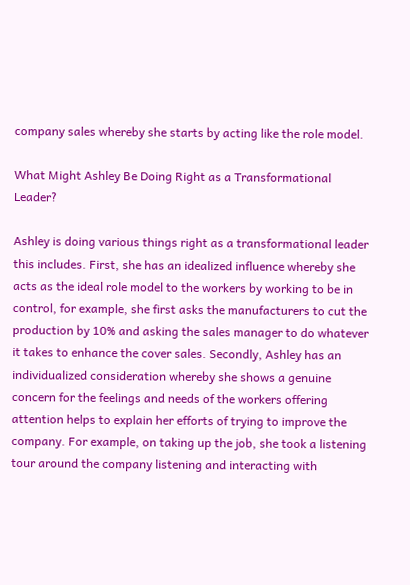company sales whereby she starts by acting like the role model.

What Might Ashley Be Doing Right as a Transformational Leader?

Ashley is doing various things right as a transformational leader this includes. First, she has an idealized influence whereby she acts as the ideal role model to the workers by working to be in control, for example, she first asks the manufacturers to cut the production by 10% and asking the sales manager to do whatever it takes to enhance the cover sales. Secondly, Ashley has an individualized consideration whereby she shows a genuine concern for the feelings and needs of the workers offering attention helps to explain her efforts of trying to improve the company. For example, on taking up the job, she took a listening tour around the company listening and interacting with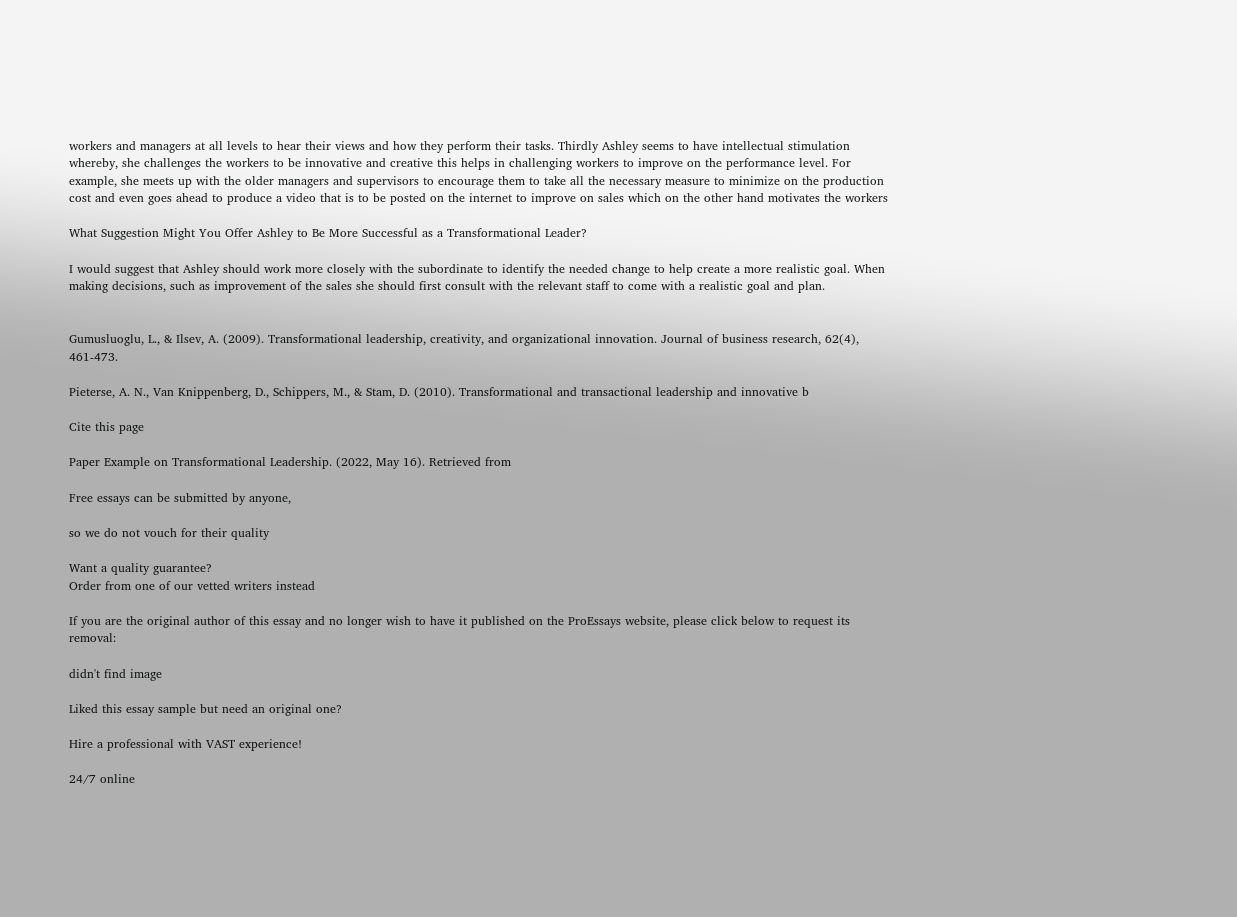workers and managers at all levels to hear their views and how they perform their tasks. Thirdly Ashley seems to have intellectual stimulation whereby, she challenges the workers to be innovative and creative this helps in challenging workers to improve on the performance level. For example, she meets up with the older managers and supervisors to encourage them to take all the necessary measure to minimize on the production cost and even goes ahead to produce a video that is to be posted on the internet to improve on sales which on the other hand motivates the workers

What Suggestion Might You Offer Ashley to Be More Successful as a Transformational Leader?

I would suggest that Ashley should work more closely with the subordinate to identify the needed change to help create a more realistic goal. When making decisions, such as improvement of the sales she should first consult with the relevant staff to come with a realistic goal and plan.


Gumusluoglu, L., & Ilsev, A. (2009). Transformational leadership, creativity, and organizational innovation. Journal of business research, 62(4), 461-473.

Pieterse, A. N., Van Knippenberg, D., Schippers, M., & Stam, D. (2010). Transformational and transactional leadership and innovative b

Cite this page

Paper Example on Transformational Leadership. (2022, May 16). Retrieved from

Free essays can be submitted by anyone,

so we do not vouch for their quality

Want a quality guarantee?
Order from one of our vetted writers instead

If you are the original author of this essay and no longer wish to have it published on the ProEssays website, please click below to request its removal:

didn't find image

Liked this essay sample but need an original one?

Hire a professional with VAST experience!

24/7 online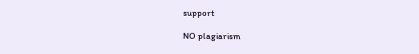support

NO plagiarism